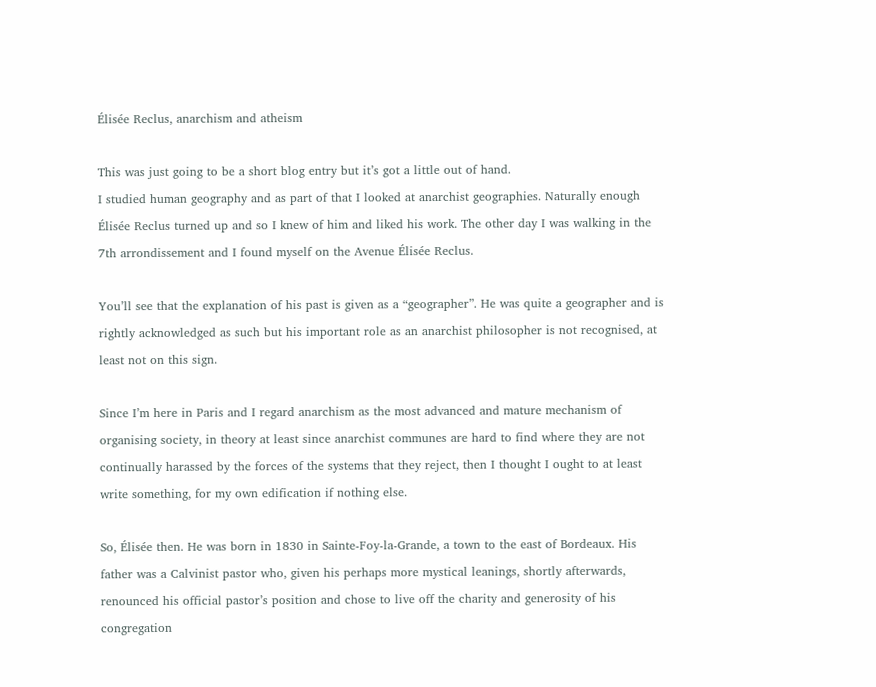Élisée Reclus, anarchism and atheism

This was just going to be a short blog entry but it’s got a little out of hand.
I studied human geography and as part of that I looked at anarchist geographies. Naturally enough Élisée Reclus turned up and so I knew of him and liked his work. The other day I was walking in the 7th arrondissement and I found myself on the Avenue Élisée Reclus.

You’ll see that the explanation of his past is given as a “geographer”. He was quite a geographer and is rightly acknowledged as such but his important role as an anarchist philosopher is not recognised, at least not on this sign.

Since I’m here in Paris and I regard anarchism as the most advanced and mature mechanism of organising society, in theory at least since anarchist communes are hard to find where they are not continually harassed by the forces of the systems that they reject, then I thought I ought to at least write something, for my own edification if nothing else.

So, Élisée then. He was born in 1830 in Sainte-Foy-la-Grande, a town to the east of Bordeaux. His father was a Calvinist pastor who, given his perhaps more mystical leanings, shortly afterwards, renounced his official pastor’s position and chose to live off the charity and generosity of his congregation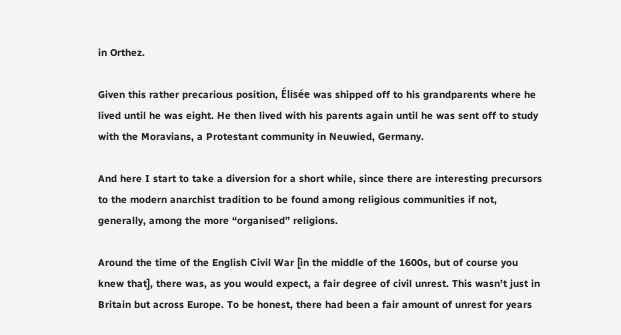in Orthez.

Given this rather precarious position, Élisée was shipped off to his grandparents where he lived until he was eight. He then lived with his parents again until he was sent off to study with the Moravians, a Protestant community in Neuwied, Germany.

And here I start to take a diversion for a short while, since there are interesting precursors to the modern anarchist tradition to be found among religious communities if not, generally, among the more “organised” religions.

Around the time of the English Civil War [in the middle of the 1600s, but of course you knew that], there was, as you would expect, a fair degree of civil unrest. This wasn’t just in Britain but across Europe. To be honest, there had been a fair amount of unrest for years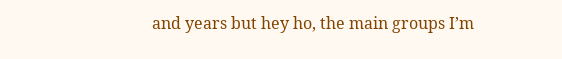and years but hey ho, the main groups I’m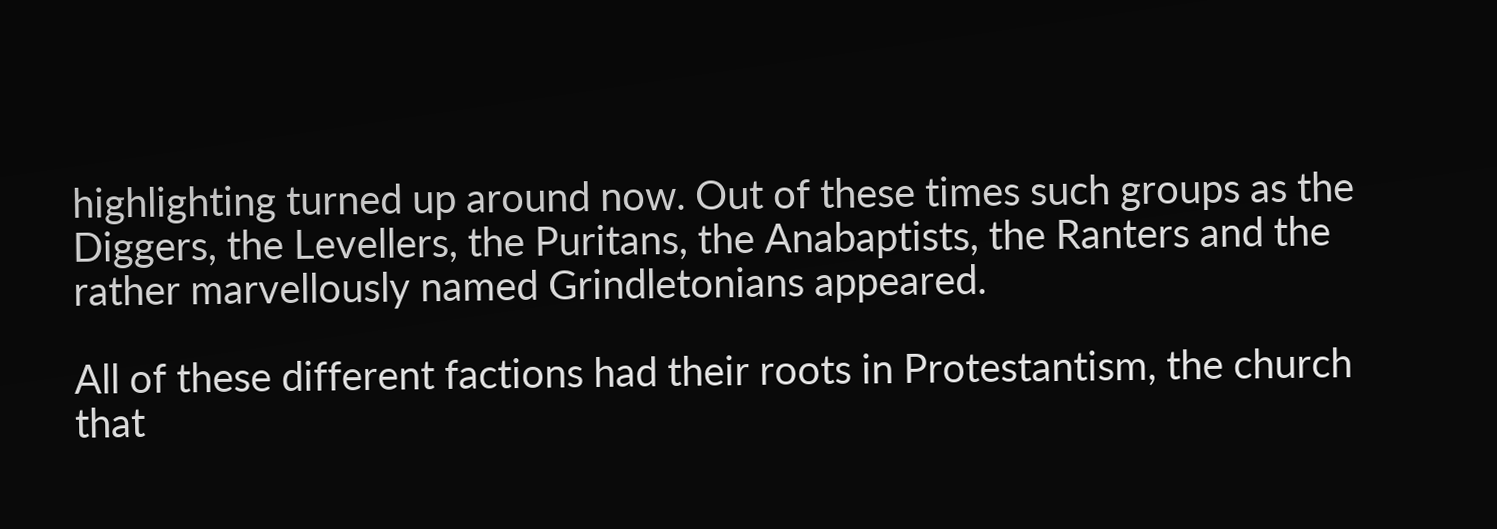highlighting turned up around now. Out of these times such groups as the Diggers, the Levellers, the Puritans, the Anabaptists, the Ranters and the rather marvellously named Grindletonians appeared.

All of these different factions had their roots in Protestantism, the church that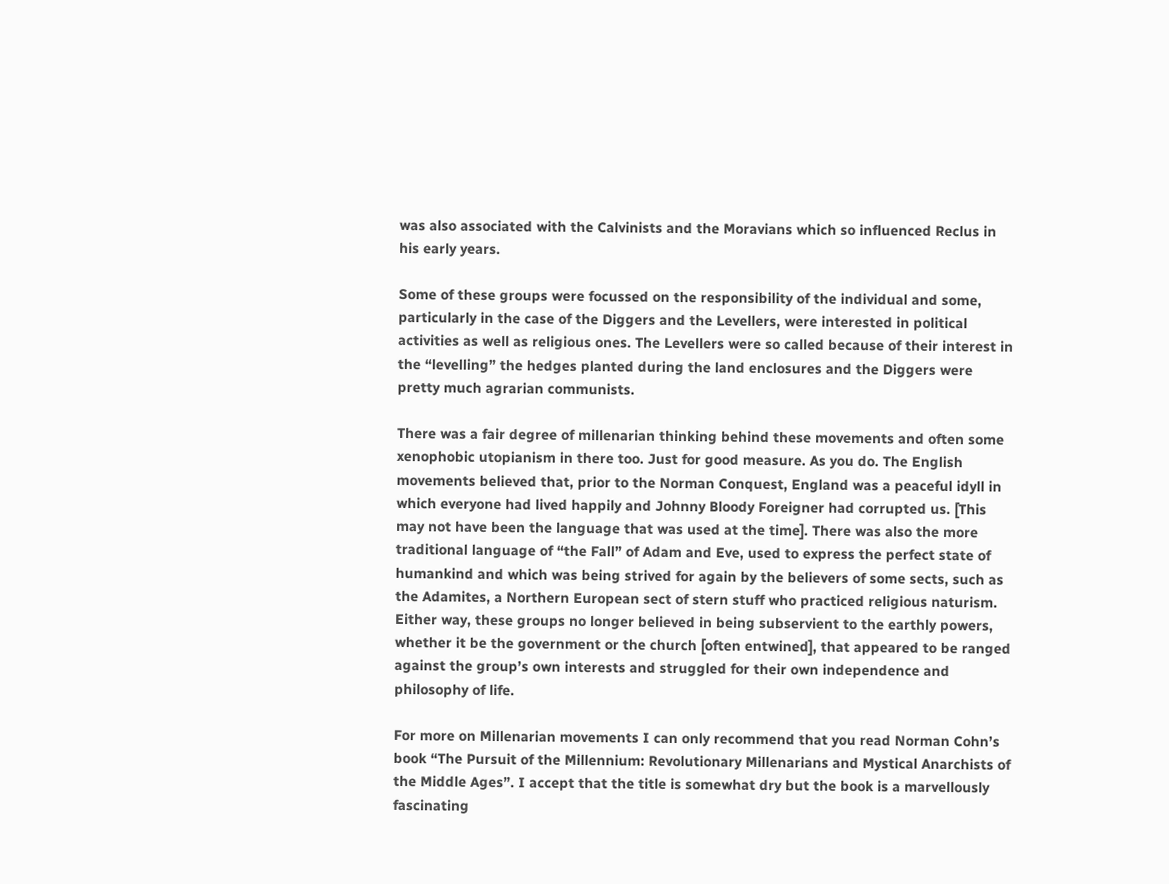was also associated with the Calvinists and the Moravians which so influenced Reclus in his early years.

Some of these groups were focussed on the responsibility of the individual and some, particularly in the case of the Diggers and the Levellers, were interested in political activities as well as religious ones. The Levellers were so called because of their interest in the “levelling” the hedges planted during the land enclosures and the Diggers were pretty much agrarian communists.

There was a fair degree of millenarian thinking behind these movements and often some xenophobic utopianism in there too. Just for good measure. As you do. The English movements believed that, prior to the Norman Conquest, England was a peaceful idyll in which everyone had lived happily and Johnny Bloody Foreigner had corrupted us. [This may not have been the language that was used at the time]. There was also the more traditional language of “the Fall” of Adam and Eve, used to express the perfect state of humankind and which was being strived for again by the believers of some sects, such as the Adamites, a Northern European sect of stern stuff who practiced religious naturism. Either way, these groups no longer believed in being subservient to the earthly powers, whether it be the government or the church [often entwined], that appeared to be ranged against the group’s own interests and struggled for their own independence and philosophy of life.

For more on Millenarian movements I can only recommend that you read Norman Cohn’s book “The Pursuit of the Millennium: Revolutionary Millenarians and Mystical Anarchists of the Middle Ages”. I accept that the title is somewhat dry but the book is a marvellously fascinating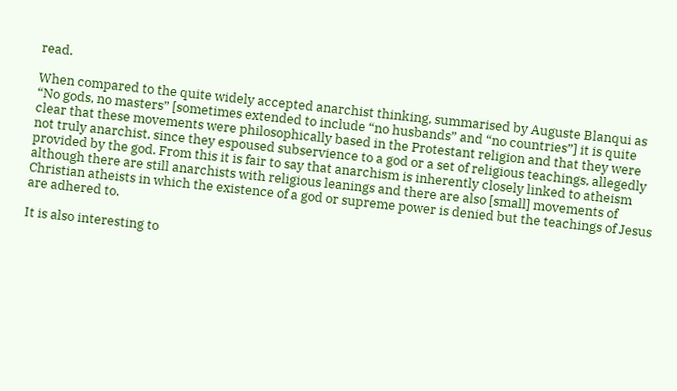read.

When compared to the quite widely accepted anarchist thinking, summarised by Auguste Blanqui as “No gods, no masters” [sometimes extended to include “no husbands” and “no countries”] it is quite clear that these movements were philosophically based in the Protestant religion and that they were not truly anarchist, since they espoused subservience to a god or a set of religious teachings, allegedly provided by the god. From this it is fair to say that anarchism is inherently closely linked to atheism although there are still anarchists with religious leanings and there are also [small] movements of Christian atheists in which the existence of a god or supreme power is denied but the teachings of Jesus are adhered to.

It is also interesting to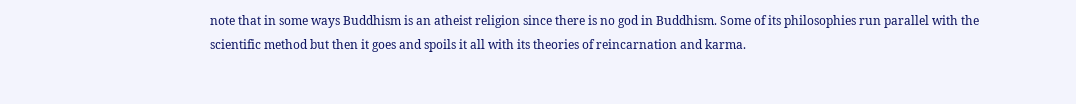note that in some ways Buddhism is an atheist religion since there is no god in Buddhism. Some of its philosophies run parallel with the scientific method but then it goes and spoils it all with its theories of reincarnation and karma.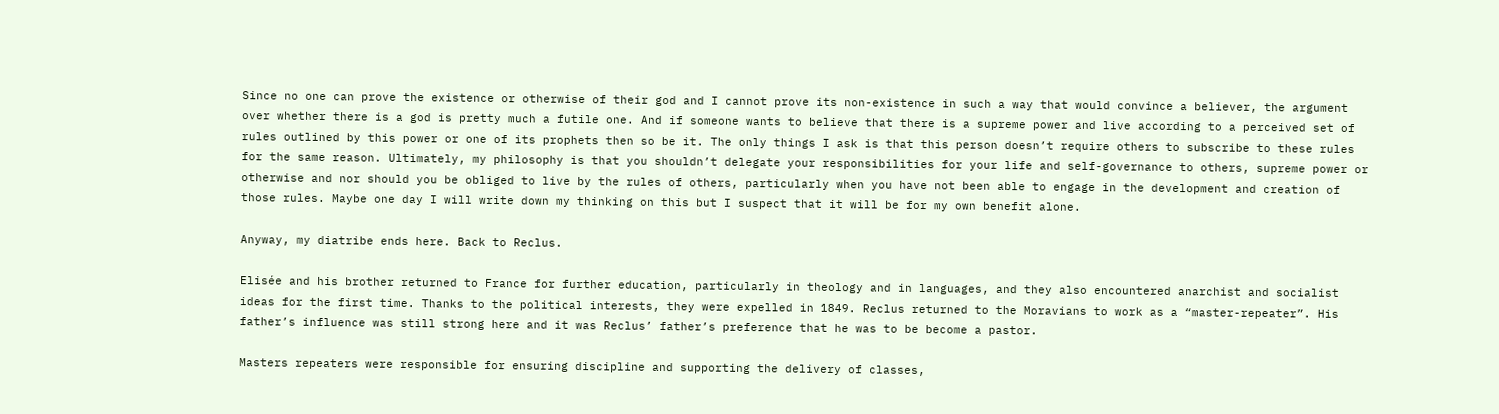Since no one can prove the existence or otherwise of their god and I cannot prove its non-existence in such a way that would convince a believer, the argument over whether there is a god is pretty much a futile one. And if someone wants to believe that there is a supreme power and live according to a perceived set of rules outlined by this power or one of its prophets then so be it. The only things I ask is that this person doesn’t require others to subscribe to these rules for the same reason. Ultimately, my philosophy is that you shouldn’t delegate your responsibilities for your life and self-governance to others, supreme power or otherwise and nor should you be obliged to live by the rules of others, particularly when you have not been able to engage in the development and creation of those rules. Maybe one day I will write down my thinking on this but I suspect that it will be for my own benefit alone.

Anyway, my diatribe ends here. Back to Reclus.

Elisée and his brother returned to France for further education, particularly in theology and in languages, and they also encountered anarchist and socialist ideas for the first time. Thanks to the political interests, they were expelled in 1849. Reclus returned to the Moravians to work as a “master-repeater”. His father’s influence was still strong here and it was Reclus’ father’s preference that he was to be become a pastor.

Masters repeaters were responsible for ensuring discipline and supporting the delivery of classes,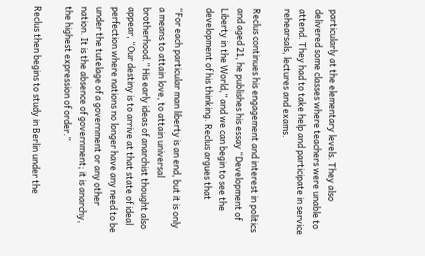particularly at the elementary levels. They also delivered some classes where teachers were unable to attend. They had to take help and participate in service rehearsals, lectures and exams.

Reclus continues his engagement and interest in politics and aged 21, he publishes his essay “Development of Liberty in the World,” and we can begin to see the development of his thinking. Reclus argues that

“For each particular man liberty is an end, but it is only a means to attain love, to attain universal brotherhood.” His early ideas of anarchist thought also appear, “Our destiny is to arrive at that state of ideal perfection where nations no longer have any need to be under the tutelage of a government or any other nation. It is the absence of government; it is anarchy, the highest expression of order.”

Reclus then begins to study in Berlin under the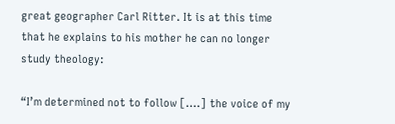great geographer Carl Ritter. It is at this time that he explains to his mother he can no longer study theology:

“I’m determined not to follow [….] the voice of my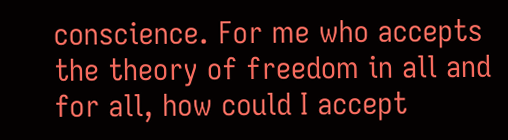conscience. For me who accepts the theory of freedom in all and for all, how could I accept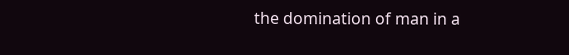the domination of man in a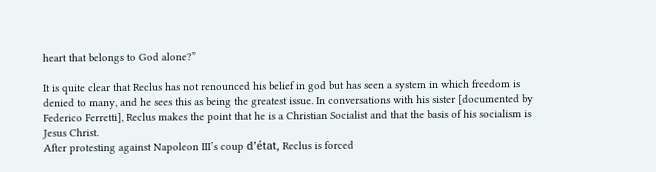heart that belongs to God alone?”

It is quite clear that Reclus has not renounced his belief in god but has seen a system in which freedom is denied to many, and he sees this as being the greatest issue. In conversations with his sister [documented by Federico Ferretti], Reclus makes the point that he is a Christian Socialist and that the basis of his socialism is Jesus Christ.
After protesting against Napoleon III’s coup d’état, Reclus is forced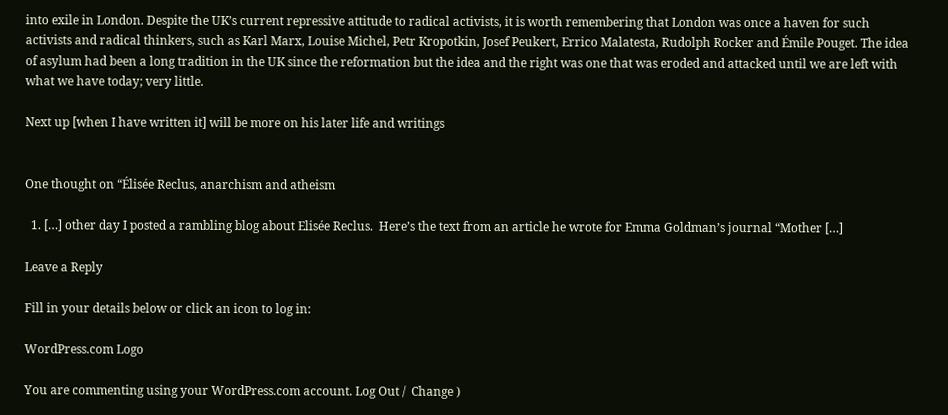into exile in London. Despite the UK’s current repressive attitude to radical activists, it is worth remembering that London was once a haven for such activists and radical thinkers, such as Karl Marx, Louise Michel, Petr Kropotkin, Josef Peukert, Errico Malatesta, Rudolph Rocker and Émile Pouget. The idea of asylum had been a long tradition in the UK since the reformation but the idea and the right was one that was eroded and attacked until we are left with what we have today; very little.

Next up [when I have written it] will be more on his later life and writings


One thought on “Élisée Reclus, anarchism and atheism

  1. […] other day I posted a rambling blog about Elisée Reclus.  Here’s the text from an article he wrote for Emma Goldman’s journal “Mother […]

Leave a Reply

Fill in your details below or click an icon to log in:

WordPress.com Logo

You are commenting using your WordPress.com account. Log Out /  Change )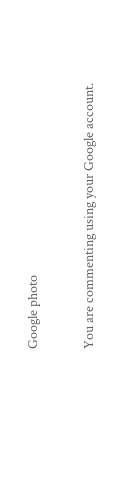Google photo

You are commenting using your Google account.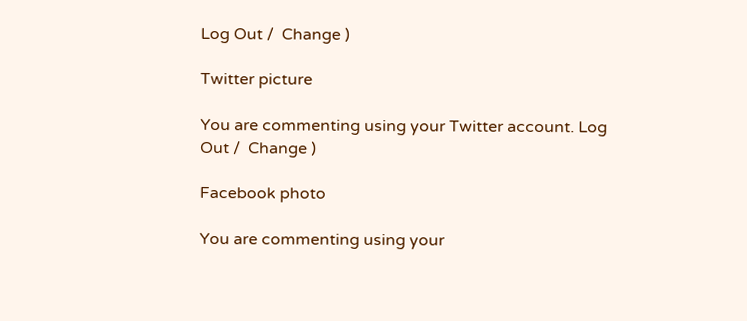Log Out /  Change )

Twitter picture

You are commenting using your Twitter account. Log Out /  Change )

Facebook photo

You are commenting using your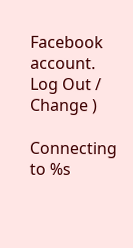Facebook account. Log Out /  Change )

Connecting to %s